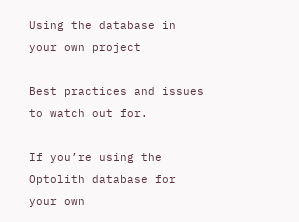Using the database in your own project

Best practices and issues to watch out for.

If you’re using the Optolith database for your own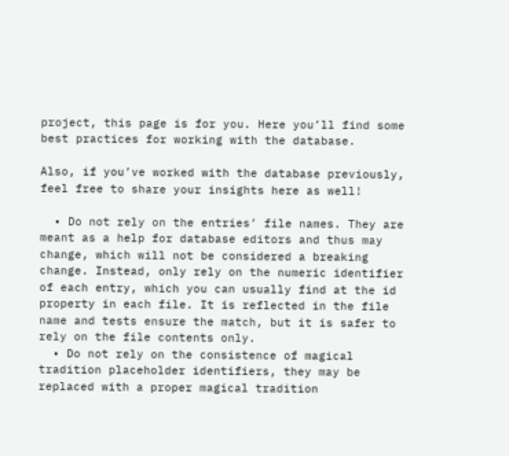project, this page is for you. Here you’ll find some best practices for working with the database.

Also, if you’ve worked with the database previously, feel free to share your insights here as well!

  • Do not rely on the entries’ file names. They are meant as a help for database editors and thus may change, which will not be considered a breaking change. Instead, only rely on the numeric identifier of each entry, which you can usually find at the id property in each file. It is reflected in the file name and tests ensure the match, but it is safer to rely on the file contents only.
  • Do not rely on the consistence of magical tradition placeholder identifiers, they may be replaced with a proper magical tradition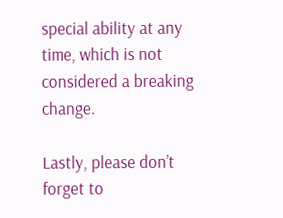special ability at any time, which is not considered a breaking change.

Lastly, please don’t forget to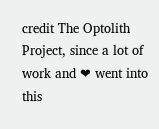credit The Optolith Project, since a lot of work and ❤ went into this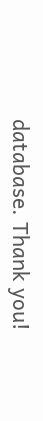database. Thank you!